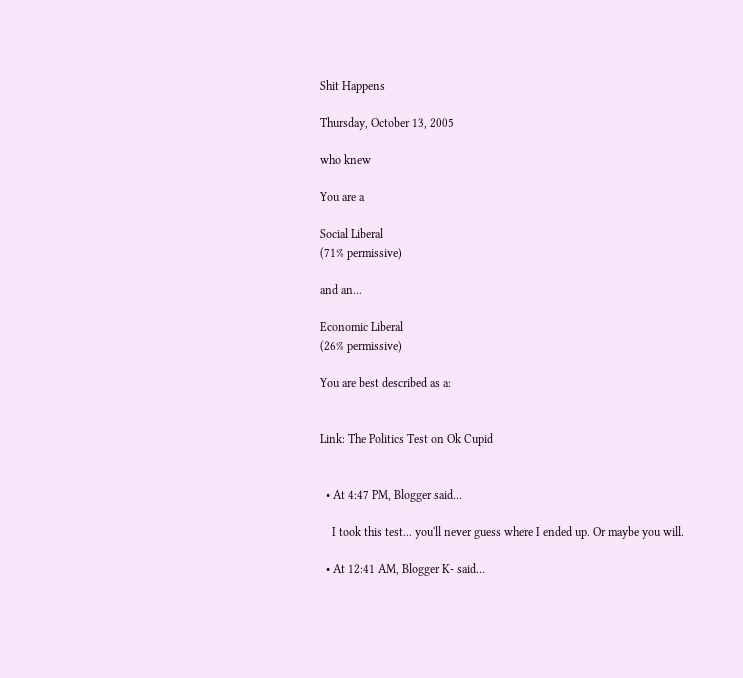Shit Happens

Thursday, October 13, 2005

who knew

You are a

Social Liberal
(71% permissive)

and an...

Economic Liberal
(26% permissive)

You are best described as a:


Link: The Politics Test on Ok Cupid


  • At 4:47 PM, Blogger said…

    I took this test... you'll never guess where I ended up. Or maybe you will.

  • At 12:41 AM, Blogger K- said…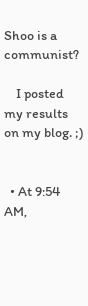Shoo is a communist?

    I posted my results on my blog. ;)


  • At 9:54 AM,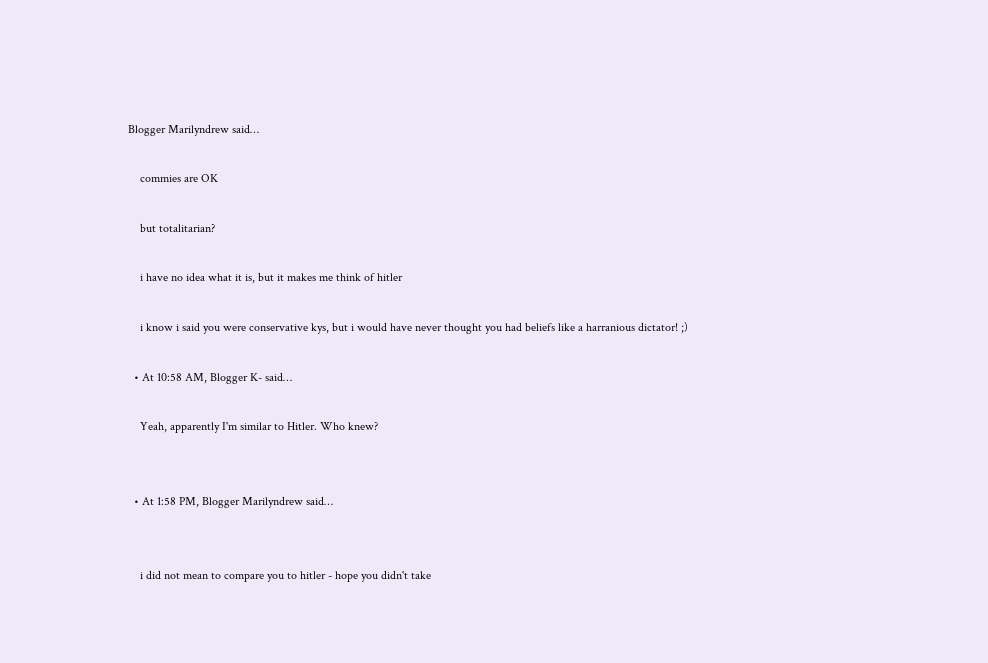Blogger Marilyndrew said…

    commies are OK

    but totalitarian?

    i have no idea what it is, but it makes me think of hitler

    i know i said you were conservative kys, but i would have never thought you had beliefs like a harranious dictator! ;)

  • At 10:58 AM, Blogger K- said…

    Yeah, apparently I'm similar to Hitler. Who knew?


  • At 1:58 PM, Blogger Marilyndrew said…


    i did not mean to compare you to hitler - hope you didn't take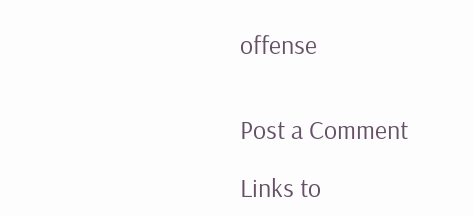offense


Post a Comment

Links to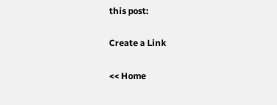this post:

Create a Link

<< Home